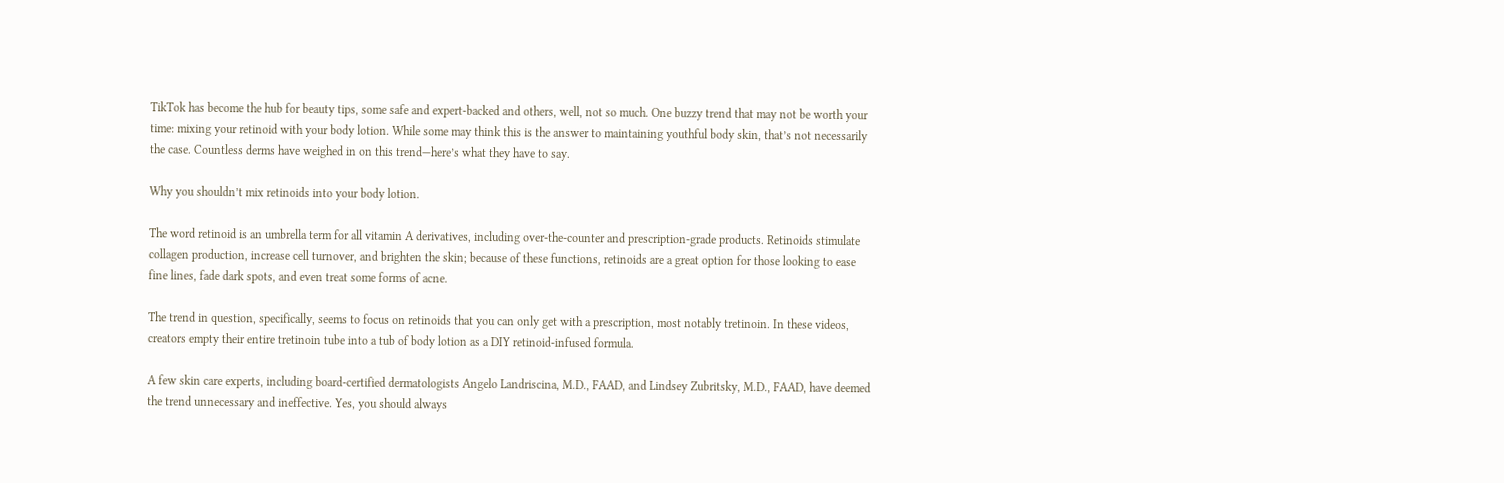TikTok has become the hub for beauty tips, some safe and expert-backed and others, well, not so much. One buzzy trend that may not be worth your time: mixing your retinoid with your body lotion. While some may think this is the answer to maintaining youthful body skin, that’s not necessarily the case. Countless derms have weighed in on this trend—here’s what they have to say.

Why you shouldn’t mix retinoids into your body lotion.

The word retinoid is an umbrella term for all vitamin A derivatives, including over-the-counter and prescription-grade products. Retinoids stimulate collagen production, increase cell turnover, and brighten the skin; because of these functions, retinoids are a great option for those looking to ease fine lines, fade dark spots, and even treat some forms of acne.

The trend in question, specifically, seems to focus on retinoids that you can only get with a prescription, most notably tretinoin. In these videos, creators empty their entire tretinoin tube into a tub of body lotion as a DIY retinoid-infused formula.

A few skin care experts, including board-certified dermatologists Angelo Landriscina, M.D., FAAD, and Lindsey Zubritsky, M.D., FAAD, have deemed the trend unnecessary and ineffective. Yes, you should always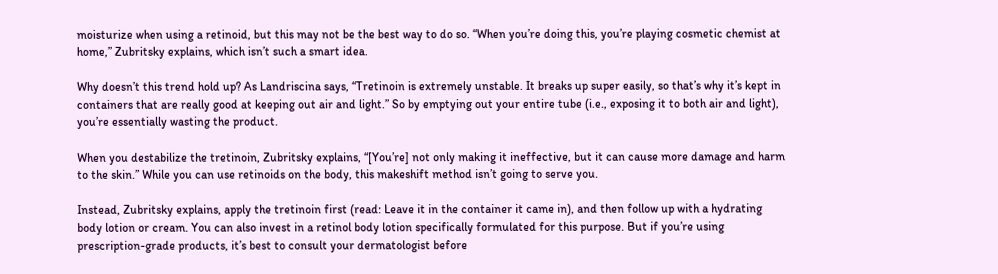moisturize when using a retinoid, but this may not be the best way to do so. “When you’re doing this, you’re playing cosmetic chemist at home,” Zubritsky explains, which isn’t such a smart idea.

Why doesn’t this trend hold up? As Landriscina says, “Tretinoin is extremely unstable. It breaks up super easily, so that’s why it’s kept in containers that are really good at keeping out air and light.” So by emptying out your entire tube (i.e., exposing it to both air and light), you’re essentially wasting the product.

When you destabilize the tretinoin, Zubritsky explains, “[You’re] not only making it ineffective, but it can cause more damage and harm to the skin.” While you can use retinoids on the body, this makeshift method isn’t going to serve you.

Instead, Zubritsky explains, apply the tretinoin first (read: Leave it in the container it came in), and then follow up with a hydrating body lotion or cream. You can also invest in a retinol body lotion specifically formulated for this purpose. But if you’re using prescription-grade products, it’s best to consult your dermatologist before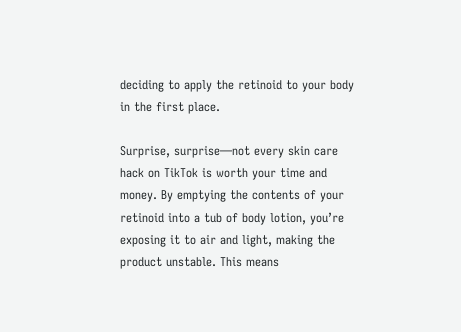deciding to apply the retinoid to your body in the first place.

Surprise, surprise—not every skin care hack on TikTok is worth your time and money. By emptying the contents of your retinoid into a tub of body lotion, you’re exposing it to air and light, making the product unstable. This means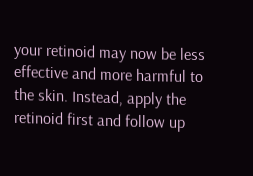your retinoid may now be less effective and more harmful to the skin. Instead, apply the retinoid first and follow up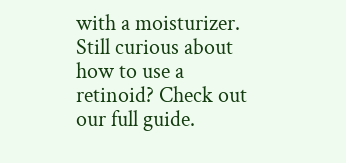with a moisturizer. Still curious about how to use a retinoid? Check out our full guide.